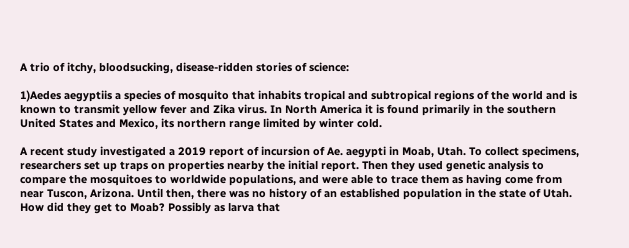A trio of itchy, bloodsucking, disease-ridden stories of science:

1)Aedes aegyptiis a species of mosquito that inhabits tropical and subtropical regions of the world and is known to transmit yellow fever and Zika virus. In North America it is found primarily in the southern United States and Mexico, its northern range limited by winter cold.

A recent study investigated a 2019 report of incursion of Ae. aegypti in Moab, Utah. To collect specimens, researchers set up traps on properties nearby the initial report. Then they used genetic analysis to compare the mosquitoes to worldwide populations, and were able to trace them as having come from near Tuscon, Arizona. Until then, there was no history of an established population in the state of Utah. How did they get to Moab? Possibly as larva that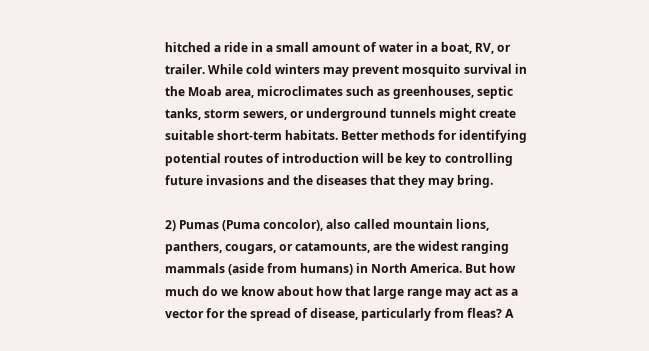hitched a ride in a small amount of water in a boat, RV, or trailer. While cold winters may prevent mosquito survival in the Moab area, microclimates such as greenhouses, septic tanks, storm sewers, or underground tunnels might create suitable short-term habitats. Better methods for identifying potential routes of introduction will be key to controlling future invasions and the diseases that they may bring.

2) Pumas (Puma concolor), also called mountain lions, panthers, cougars, or catamounts, are the widest ranging mammals (aside from humans) in North America. But how much do we know about how that large range may act as a vector for the spread of disease, particularly from fleas? A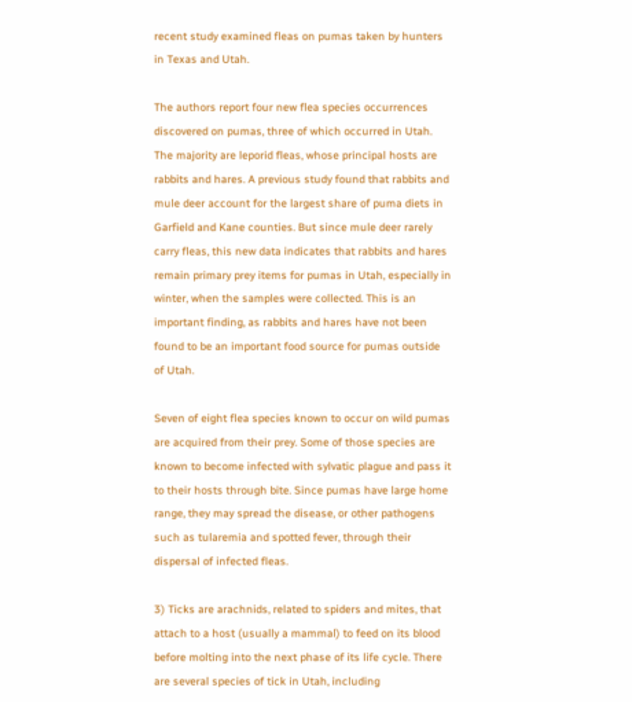recent study examined fleas on pumas taken by hunters in Texas and Utah.

The authors report four new flea species occurrences discovered on pumas, three of which occurred in Utah. The majority are leporid fleas, whose principal hosts are rabbits and hares. A previous study found that rabbits and mule deer account for the largest share of puma diets in Garfield and Kane counties. But since mule deer rarely carry fleas, this new data indicates that rabbits and hares remain primary prey items for pumas in Utah, especially in winter, when the samples were collected. This is an important finding, as rabbits and hares have not been found to be an important food source for pumas outside of Utah.

Seven of eight flea species known to occur on wild pumas are acquired from their prey. Some of those species are known to become infected with sylvatic plague and pass it to their hosts through bite. Since pumas have large home range, they may spread the disease, or other pathogens such as tularemia and spotted fever, through their dispersal of infected fleas.

3) Ticks are arachnids, related to spiders and mites, that attach to a host (usually a mammal) to feed on its blood before molting into the next phase of its life cycle. There are several species of tick in Utah, including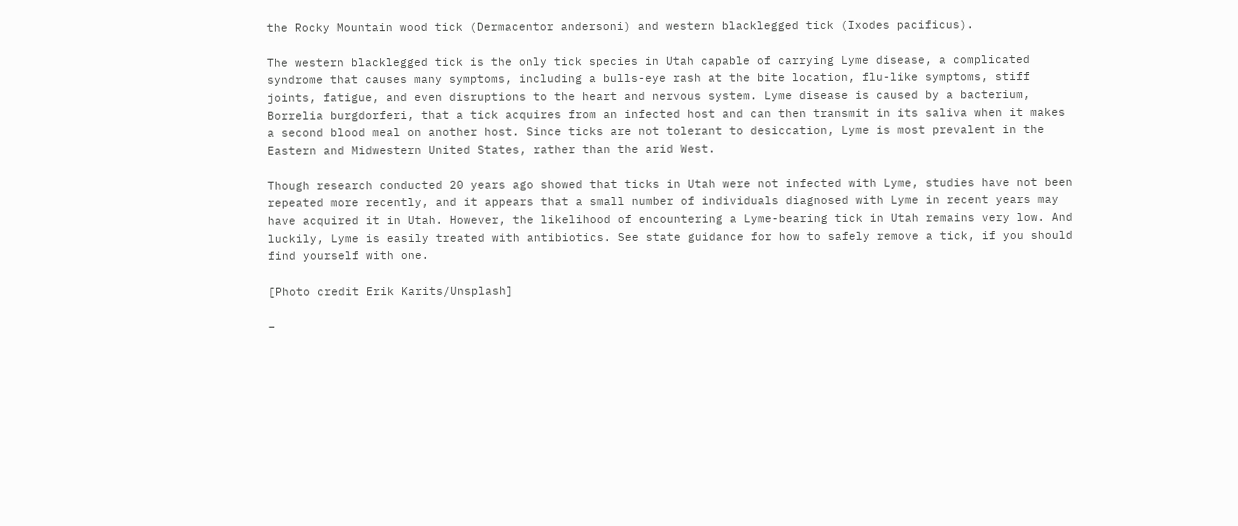the Rocky Mountain wood tick (Dermacentor andersoni) and western blacklegged tick (Ixodes pacificus).

The western blacklegged tick is the only tick species in Utah capable of carrying Lyme disease, a complicated syndrome that causes many symptoms, including a bulls-eye rash at the bite location, flu-like symptoms, stiff joints, fatigue, and even disruptions to the heart and nervous system. Lyme disease is caused by a bacterium, Borrelia burgdorferi, that a tick acquires from an infected host and can then transmit in its saliva when it makes a second blood meal on another host. Since ticks are not tolerant to desiccation, Lyme is most prevalent in the Eastern and Midwestern United States, rather than the arid West.

Though research conducted 20 years ago showed that ticks in Utah were not infected with Lyme, studies have not been repeated more recently, and it appears that a small number of individuals diagnosed with Lyme in recent years may have acquired it in Utah. However, the likelihood of encountering a Lyme-bearing tick in Utah remains very low. And luckily, Lyme is easily treated with antibiotics. See state guidance for how to safely remove a tick, if you should find yourself with one.

[Photo credit Erik Karits/Unsplash]

–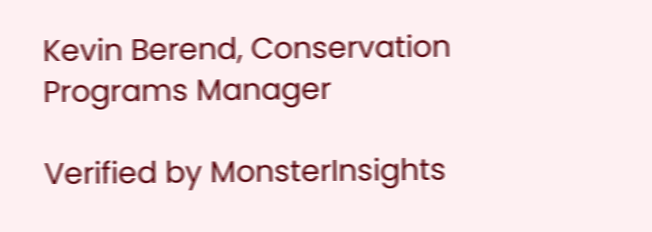Kevin Berend, Conservation Programs Manager

Verified by MonsterInsights